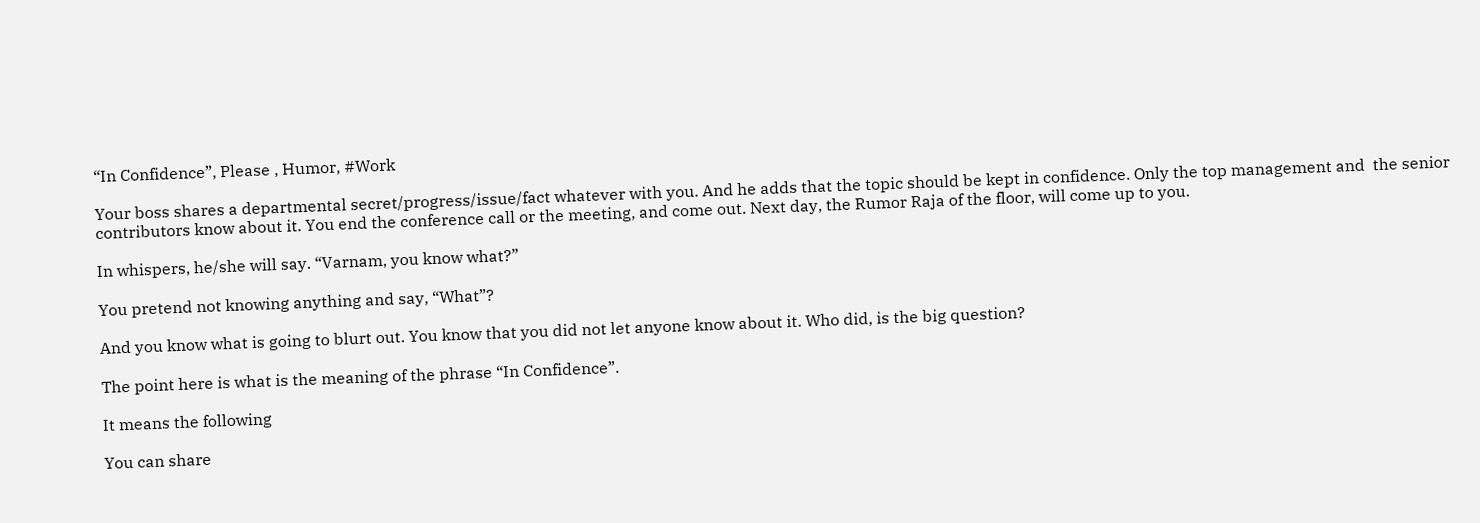“In Confidence”, Please , Humor, #Work

Your boss shares a departmental secret/progress/issue/fact whatever with you. And he adds that the topic should be kept in confidence. Only the top management and  the senior contributors know about it. You end the conference call or the meeting, and come out. Next day, the Rumor Raja of the floor, will come up to you.

In whispers, he/she will say. “Varnam, you know what?”

You pretend not knowing anything and say, “What”?

And you know what is going to blurt out. You know that you did not let anyone know about it. Who did, is the big question?

The point here is what is the meaning of the phrase “In Confidence”.

It means the following

You can share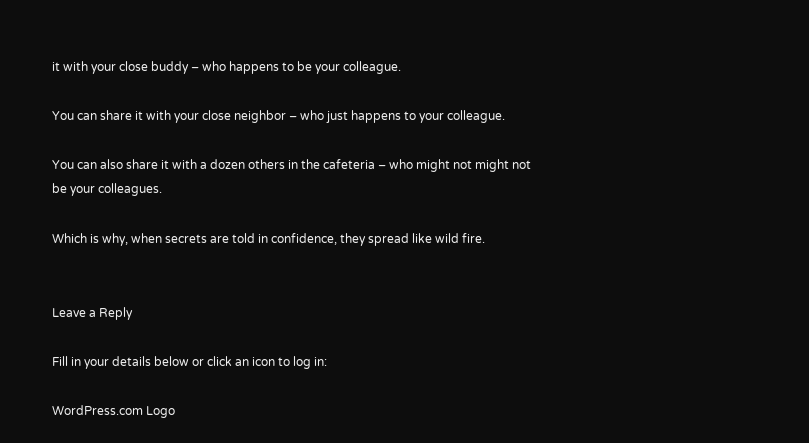it with your close buddy – who happens to be your colleague.

You can share it with your close neighbor – who just happens to your colleague.

You can also share it with a dozen others in the cafeteria – who might not might not be your colleagues.

Which is why, when secrets are told in confidence, they spread like wild fire.


Leave a Reply

Fill in your details below or click an icon to log in:

WordPress.com Logo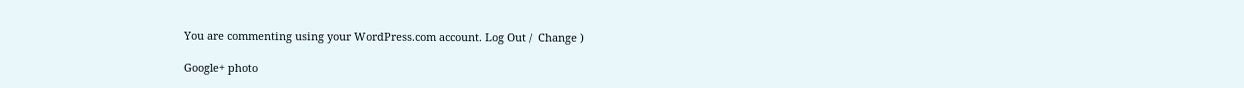You are commenting using your WordPress.com account. Log Out /  Change )

Google+ photo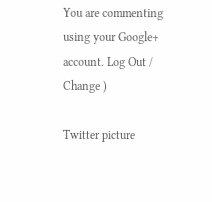You are commenting using your Google+ account. Log Out /  Change )

Twitter picture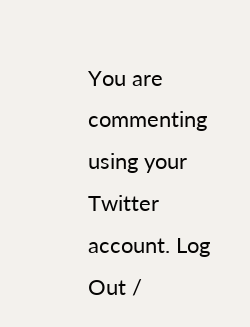You are commenting using your Twitter account. Log Out /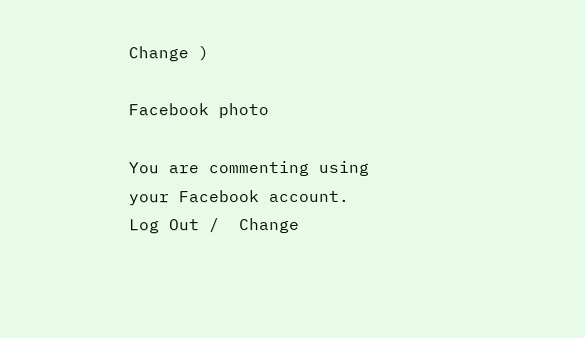Change )

Facebook photo

You are commenting using your Facebook account. Log Out /  Change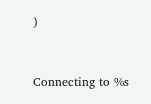)


Connecting to %s